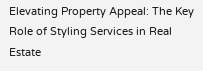Elevating Property Appeal: The Key Role of Styling Services in Real Estate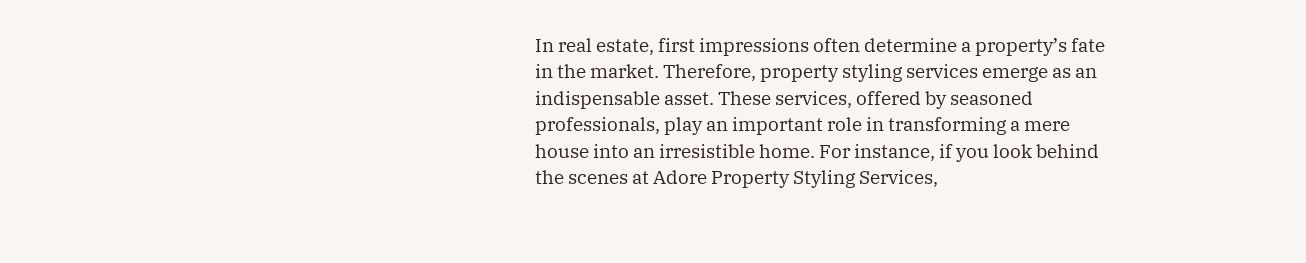In real estate, first impressions often determine a property’s fate in the market. Therefore, property styling services emerge as an indispensable asset. These services, offered by seasoned professionals, play an important role in transforming a mere house into an irresistible home. For instance, if you look behind the scenes at Adore Property Styling Services,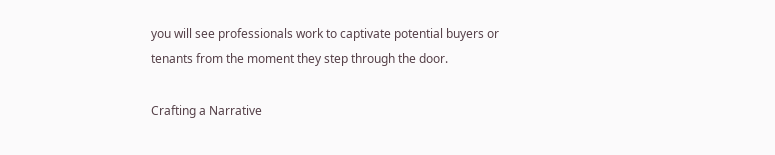you will see professionals work to captivate potential buyers or tenants from the moment they step through the door.

Crafting a Narrative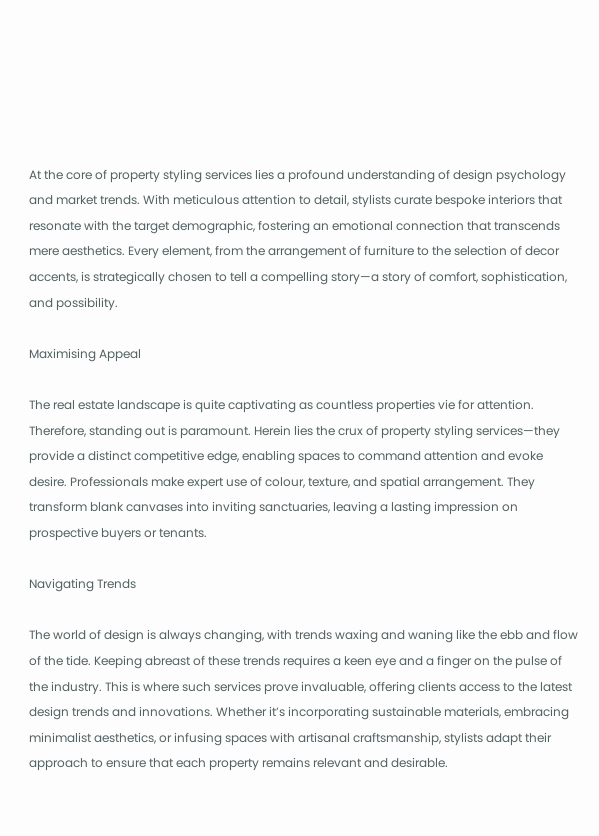At the core of property styling services lies a profound understanding of design psychology and market trends. With meticulous attention to detail, stylists curate bespoke interiors that resonate with the target demographic, fostering an emotional connection that transcends mere aesthetics. Every element, from the arrangement of furniture to the selection of decor accents, is strategically chosen to tell a compelling story—a story of comfort, sophistication, and possibility.

Maximising Appeal

The real estate landscape is quite captivating as countless properties vie for attention. Therefore, standing out is paramount. Herein lies the crux of property styling services—they provide a distinct competitive edge, enabling spaces to command attention and evoke desire. Professionals make expert use of colour, texture, and spatial arrangement. They transform blank canvases into inviting sanctuaries, leaving a lasting impression on prospective buyers or tenants.

Navigating Trends

The world of design is always changing, with trends waxing and waning like the ebb and flow of the tide. Keeping abreast of these trends requires a keen eye and a finger on the pulse of the industry. This is where such services prove invaluable, offering clients access to the latest design trends and innovations. Whether it’s incorporating sustainable materials, embracing minimalist aesthetics, or infusing spaces with artisanal craftsmanship, stylists adapt their approach to ensure that each property remains relevant and desirable.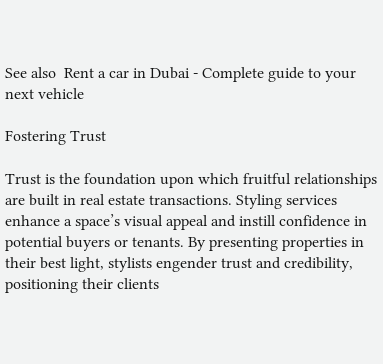See also  Rent a car in Dubai - Complete guide to your next vehicle

Fostering Trust

Trust is the foundation upon which fruitful relationships are built in real estate transactions. Styling services enhance a space’s visual appeal and instill confidence in potential buyers or tenants. By presenting properties in their best light, stylists engender trust and credibility, positioning their clients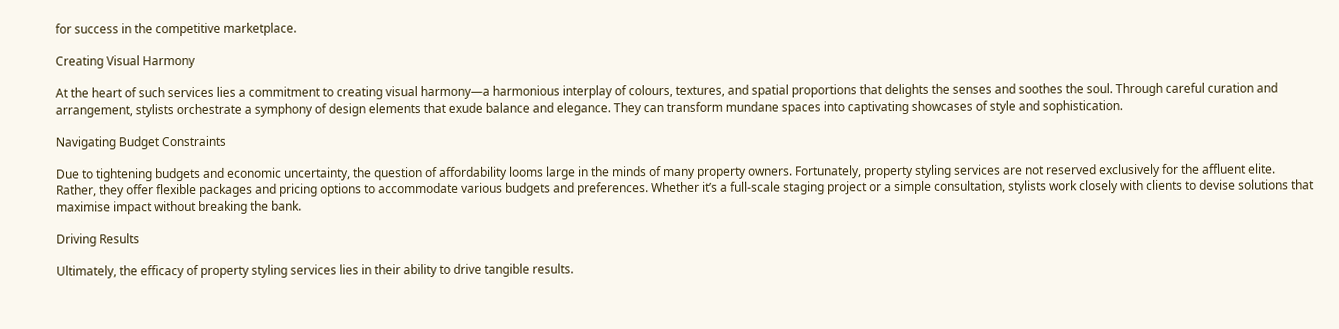for success in the competitive marketplace.

Creating Visual Harmony

At the heart of such services lies a commitment to creating visual harmony—a harmonious interplay of colours, textures, and spatial proportions that delights the senses and soothes the soul. Through careful curation and arrangement, stylists orchestrate a symphony of design elements that exude balance and elegance. They can transform mundane spaces into captivating showcases of style and sophistication.

Navigating Budget Constraints

Due to tightening budgets and economic uncertainty, the question of affordability looms large in the minds of many property owners. Fortunately, property styling services are not reserved exclusively for the affluent elite. Rather, they offer flexible packages and pricing options to accommodate various budgets and preferences. Whether it’s a full-scale staging project or a simple consultation, stylists work closely with clients to devise solutions that maximise impact without breaking the bank.

Driving Results

Ultimately, the efficacy of property styling services lies in their ability to drive tangible results.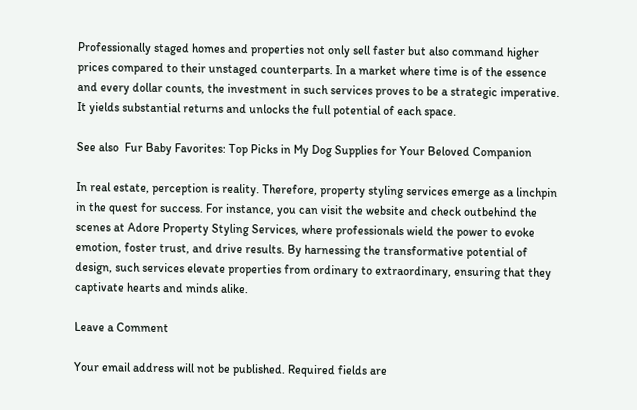Professionally staged homes and properties not only sell faster but also command higher prices compared to their unstaged counterparts. In a market where time is of the essence and every dollar counts, the investment in such services proves to be a strategic imperative. It yields substantial returns and unlocks the full potential of each space.

See also  Fur Baby Favorites: Top Picks in My Dog Supplies for Your Beloved Companion

In real estate, perception is reality. Therefore, property styling services emerge as a linchpin in the quest for success. For instance, you can visit the website and check outbehind the scenes at Adore Property Styling Services, where professionals wield the power to evoke emotion, foster trust, and drive results. By harnessing the transformative potential of design, such services elevate properties from ordinary to extraordinary, ensuring that they captivate hearts and minds alike.

Leave a Comment

Your email address will not be published. Required fields are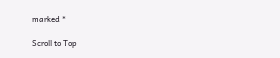marked *

Scroll to Top